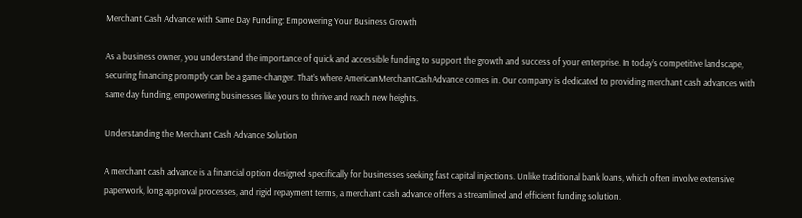Merchant Cash Advance with Same Day Funding: Empowering Your Business Growth

As a business owner, you understand the importance of quick and accessible funding to support the growth and success of your enterprise. In today’s competitive landscape, securing financing promptly can be a game-changer. That’s where AmericanMerchantCashAdvance comes in. Our company is dedicated to providing merchant cash advances with same day funding, empowering businesses like yours to thrive and reach new heights.

Understanding the Merchant Cash Advance Solution

A merchant cash advance is a financial option designed specifically for businesses seeking fast capital injections. Unlike traditional bank loans, which often involve extensive paperwork, long approval processes, and rigid repayment terms, a merchant cash advance offers a streamlined and efficient funding solution.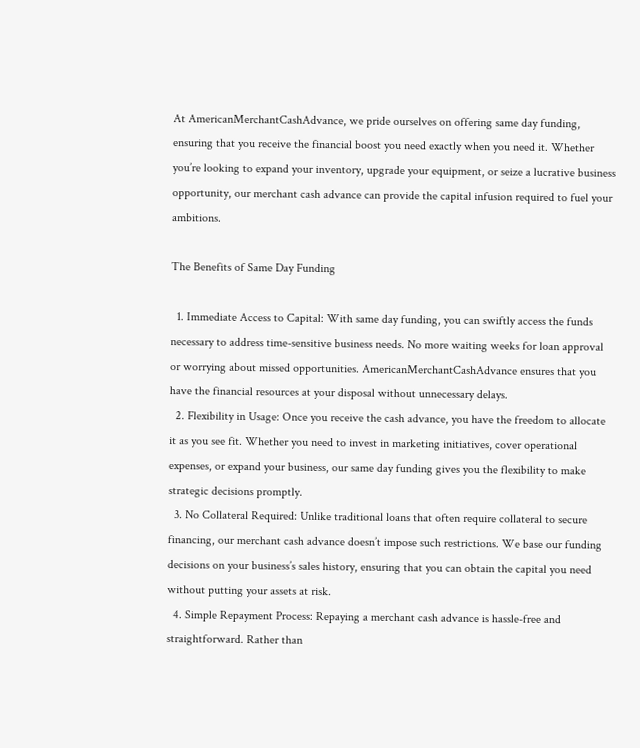At AmericanMerchantCashAdvance, we pride ourselves on offering same day funding, ensuring that you receive the financial boost you need exactly when you need it. Whether you’re looking to expand your inventory, upgrade your equipment, or seize a lucrative business opportunity, our merchant cash advance can provide the capital infusion required to fuel your ambitions.

The Benefits of Same Day Funding

  1. Immediate Access to Capital: With same day funding, you can swiftly access the funds necessary to address time-sensitive business needs. No more waiting weeks for loan approval or worrying about missed opportunities. AmericanMerchantCashAdvance ensures that you have the financial resources at your disposal without unnecessary delays.
  2. Flexibility in Usage: Once you receive the cash advance, you have the freedom to allocate it as you see fit. Whether you need to invest in marketing initiatives, cover operational expenses, or expand your business, our same day funding gives you the flexibility to make strategic decisions promptly.
  3. No Collateral Required: Unlike traditional loans that often require collateral to secure financing, our merchant cash advance doesn’t impose such restrictions. We base our funding decisions on your business’s sales history, ensuring that you can obtain the capital you need without putting your assets at risk.
  4. Simple Repayment Process: Repaying a merchant cash advance is hassle-free and straightforward. Rather than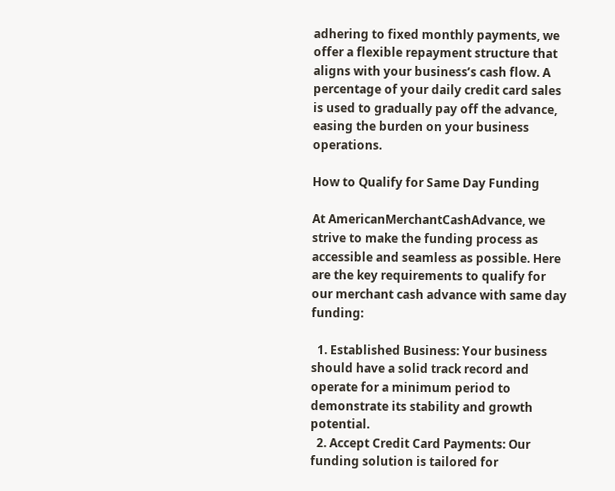adhering to fixed monthly payments, we offer a flexible repayment structure that aligns with your business’s cash flow. A percentage of your daily credit card sales is used to gradually pay off the advance, easing the burden on your business operations.

How to Qualify for Same Day Funding

At AmericanMerchantCashAdvance, we strive to make the funding process as accessible and seamless as possible. Here are the key requirements to qualify for our merchant cash advance with same day funding:

  1. Established Business: Your business should have a solid track record and operate for a minimum period to demonstrate its stability and growth potential.
  2. Accept Credit Card Payments: Our funding solution is tailored for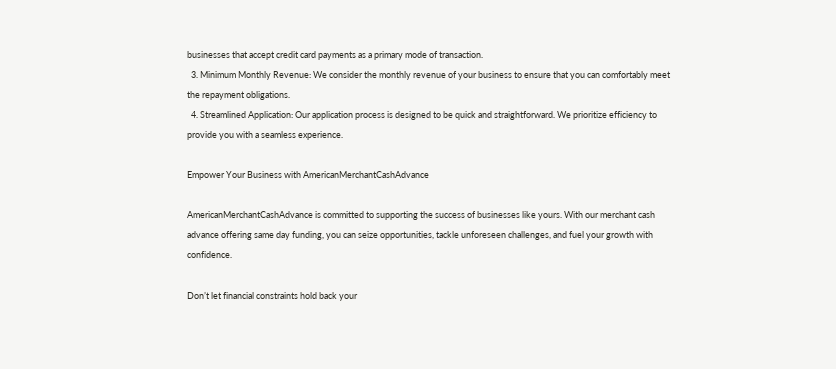businesses that accept credit card payments as a primary mode of transaction.
  3. Minimum Monthly Revenue: We consider the monthly revenue of your business to ensure that you can comfortably meet the repayment obligations.
  4. Streamlined Application: Our application process is designed to be quick and straightforward. We prioritize efficiency to provide you with a seamless experience.

Empower Your Business with AmericanMerchantCashAdvance

AmericanMerchantCashAdvance is committed to supporting the success of businesses like yours. With our merchant cash advance offering same day funding, you can seize opportunities, tackle unforeseen challenges, and fuel your growth with confidence.

Don’t let financial constraints hold back your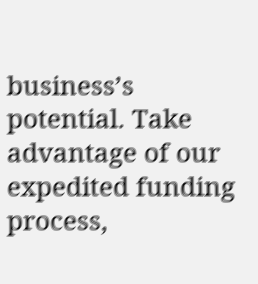business’s potential. Take advantage of our expedited funding process,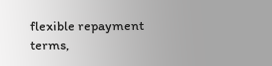flexible repayment terms,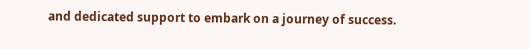and dedicated support to embark on a journey of success.